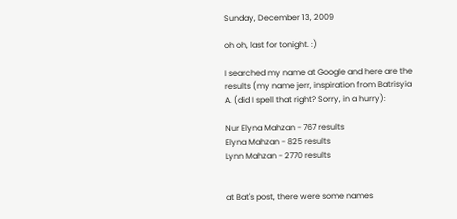Sunday, December 13, 2009

oh oh, last for tonight. :)

I searched my name at Google and here are the results (my name jerr, inspiration from Batrisyia A. (did I spell that right? Sorry, in a hurry):

Nur Elyna Mahzan - 767 results
Elyna Mahzan - 825 results
Lynn Mahzan - 2770 results


at Bat's post, there were some names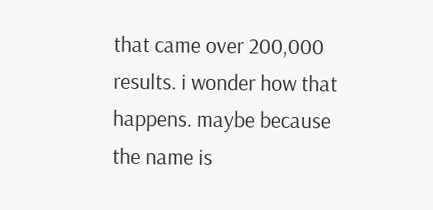that came over 200,000 results. i wonder how that happens. maybe because the name is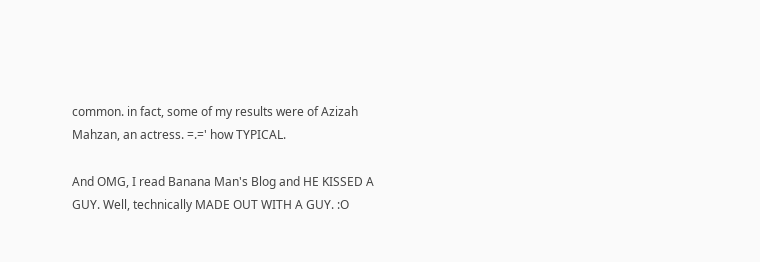common. in fact, some of my results were of Azizah Mahzan, an actress. =.=' how TYPICAL.

And OMG, I read Banana Man's Blog and HE KISSED A GUY. Well, technically MADE OUT WITH A GUY. :O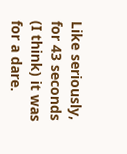Like seriously, for 43 seconds (I think) it was for a dare.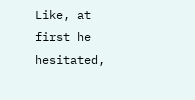Like, at first he hesitated,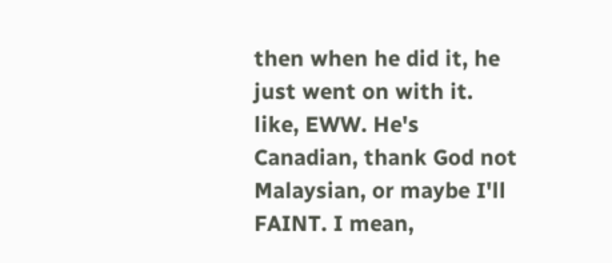then when he did it, he just went on with it. like, EWW. He's Canadian, thank God not Malaysian, or maybe I'll FAINT. I mean,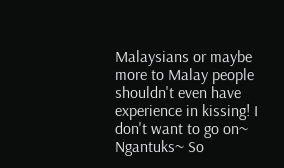Malaysians or maybe more to Malay people shouldn't even have experience in kissing! I don't want to go on~ Ngantuks~ So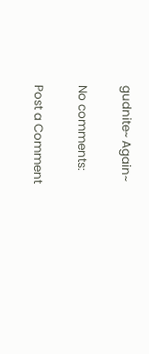gudnite~ Again~

No comments:

Post a Comment